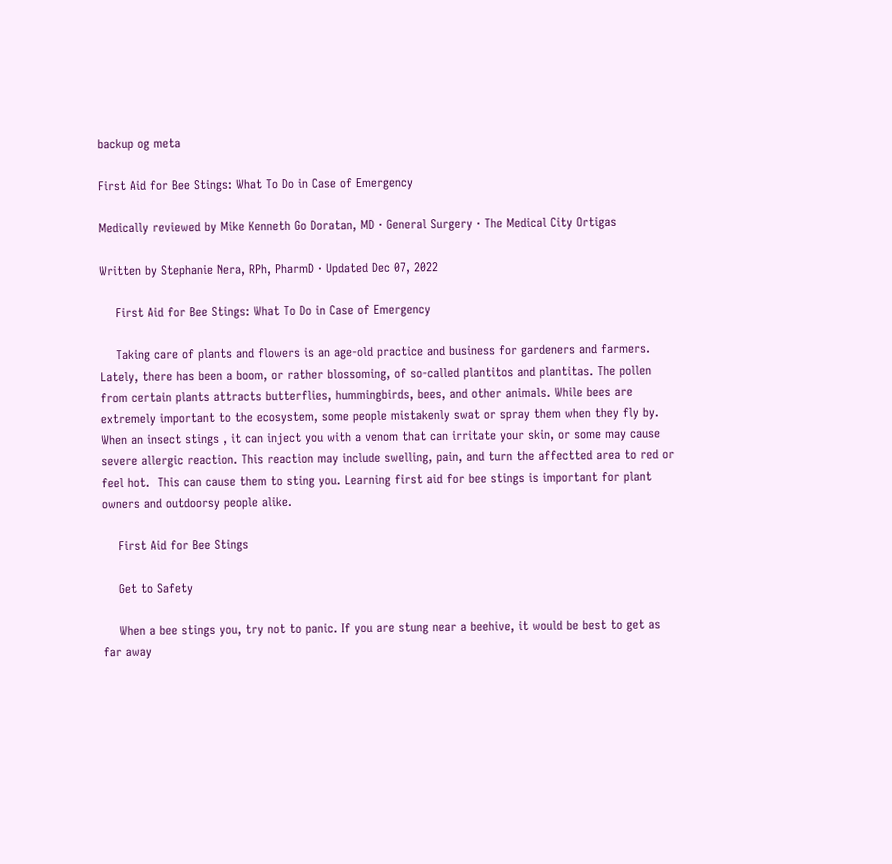backup og meta

First Aid for Bee Stings: What To Do in Case of Emergency

Medically reviewed by Mike Kenneth Go Doratan, MD · General Surgery · The Medical City Ortigas

Written by Stephanie Nera, RPh, PharmD · Updated Dec 07, 2022

    First Aid for Bee Stings: What To Do in Case of Emergency

    Taking care of plants and flowers is an age-old practice and business for gardeners and farmers. Lately, there has been a boom, or rather blossoming, of so-called plantitos and plantitas. The pollen from certain plants attracts butterflies, hummingbirds, bees, and other animals. While bees are extremely important to the ecosystem, some people mistakenly swat or spray them when they fly by. When an insect stings , it can inject you with a venom that can irritate your skin, or some may cause severe allergic reaction. This reaction may include swelling, pain, and turn the affectted area to red or feel hot.  This can cause them to sting you. Learning first aid for bee stings is important for plant owners and outdoorsy people alike.

    First Aid for Bee Stings

    Get to Safety

    When a bee stings you, try not to panic. If you are stung near a beehive, it would be best to get as far away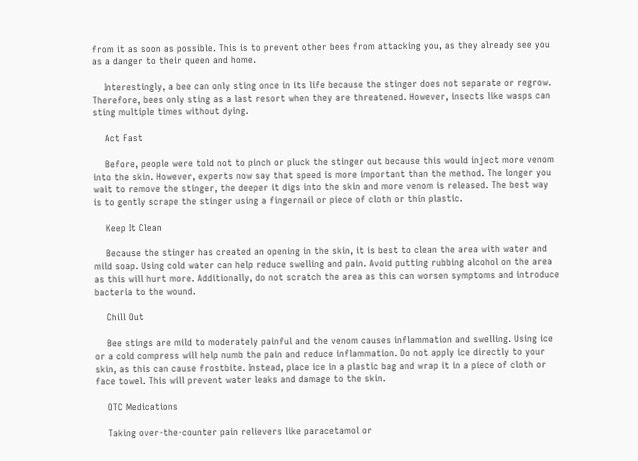from it as soon as possible. This is to prevent other bees from attacking you, as they already see you as a danger to their queen and home.

    Interestingly, a bee can only sting once in its life because the stinger does not separate or regrow. Therefore, bees only sting as a last resort when they are threatened. However, insects like wasps can sting multiple times without dying.

    Act Fast

    Before, people were told not to pinch or pluck the stinger out because this would inject more venom into the skin. However, experts now say that speed is more important than the method. The longer you wait to remove the stinger, the deeper it digs into the skin and more venom is released. The best way is to gently scrape the stinger using a fingernail or piece of cloth or thin plastic.

    Keep It Clean

    Because the stinger has created an opening in the skin, it is best to clean the area with water and mild soap. Using cold water can help reduce swelling and pain. Avoid putting rubbing alcohol on the area as this will hurt more. Additionally, do not scratch the area as this can worsen symptoms and introduce bacteria to the wound.

    Chill Out

    Bee stings are mild to moderately painful and the venom causes inflammation and swelling. Using ice or a cold compress will help numb the pain and reduce inflammation. Do not apply ice directly to your skin, as this can cause frostbite. Instead, place ice in a plastic bag and wrap it in a piece of cloth or face towel. This will prevent water leaks and damage to the skin.

    OTC Medications

    Taking over-the-counter pain relievers like paracetamol or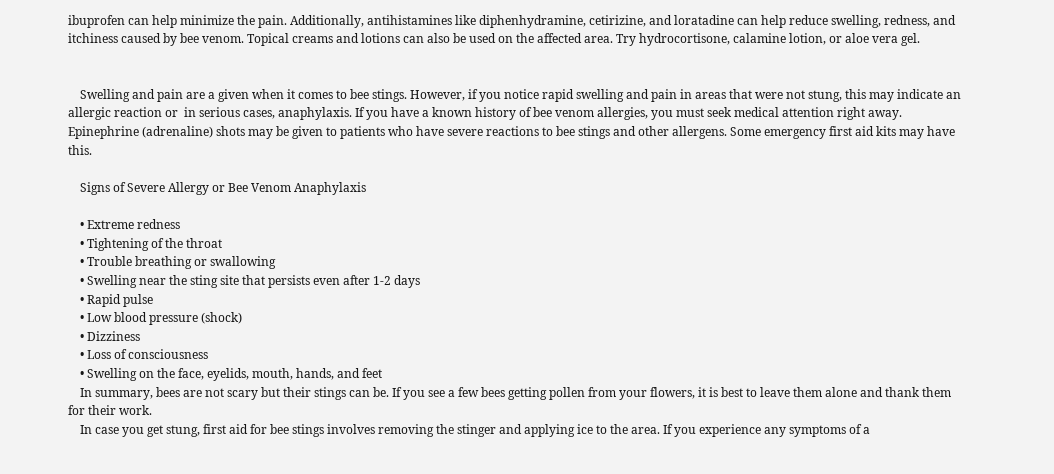ibuprofen can help minimize the pain. Additionally, antihistamines like diphenhydramine, cetirizine, and loratadine can help reduce swelling, redness, and itchiness caused by bee venom. Topical creams and lotions can also be used on the affected area. Try hydrocortisone, calamine lotion, or aloe vera gel.


    Swelling and pain are a given when it comes to bee stings. However, if you notice rapid swelling and pain in areas that were not stung, this may indicate an allergic reaction or  in serious cases, anaphylaxis. If you have a known history of bee venom allergies, you must seek medical attention right away. Epinephrine (adrenaline) shots may be given to patients who have severe reactions to bee stings and other allergens. Some emergency first aid kits may have this.

    Signs of Severe Allergy or Bee Venom Anaphylaxis

    • Extreme redness
    • Tightening of the throat
    • Trouble breathing or swallowing
    • Swelling near the sting site that persists even after 1-2 days
    • Rapid pulse
    • Low blood pressure (shock)
    • Dizziness
    • Loss of consciousness
    • Swelling on the face, eyelids, mouth, hands, and feet
    In summary, bees are not scary but their stings can be. If you see a few bees getting pollen from your flowers, it is best to leave them alone and thank them for their work.
    In case you get stung, first aid for bee stings involves removing the stinger and applying ice to the area. If you experience any symptoms of a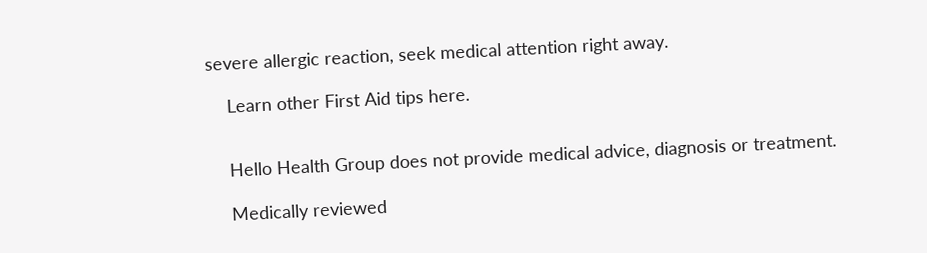severe allergic reaction, seek medical attention right away.

    Learn other First Aid tips here.


    Hello Health Group does not provide medical advice, diagnosis or treatment.

    Medically reviewed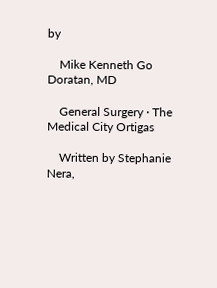by

    Mike Kenneth Go Doratan, MD

    General Surgery · The Medical City Ortigas

    Written by Stephanie Nera,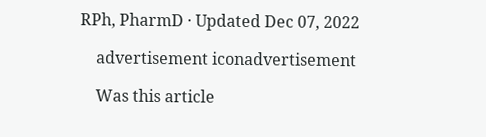RPh, PharmD · Updated Dec 07, 2022

    advertisement iconadvertisement

    Was this article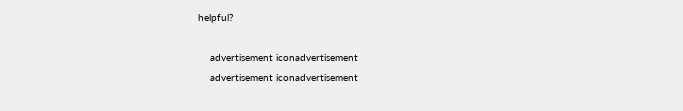helpful?

    advertisement iconadvertisement
    advertisement iconadvertisement